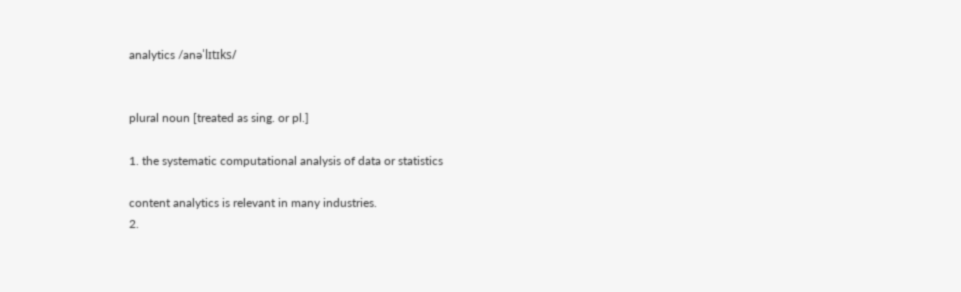analytics /anəˈlɪtɪks/


plural noun [treated as sing. or pl.]

1. the systematic computational analysis of data or statistics

content analytics is relevant in many industries.
2.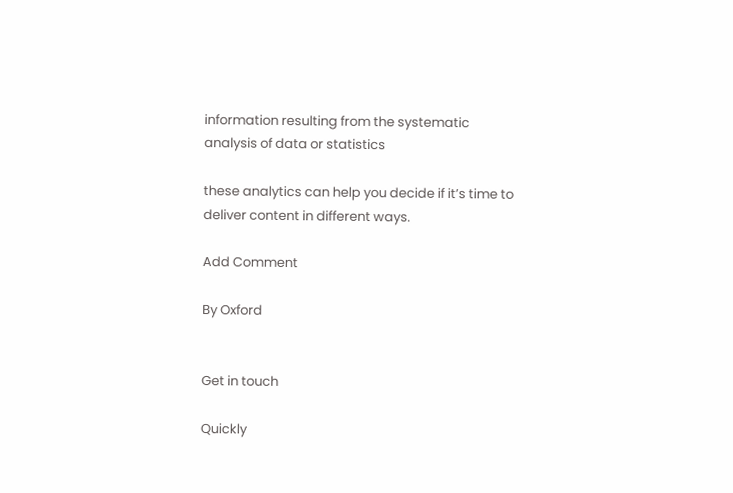information resulting from the systematic analysis of data or statistics

these analytics can help you decide if it’s time to deliver content in different ways.

Add Comment

By Oxford


Get in touch

Quickly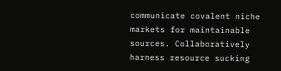communicate covalent niche markets for maintainable sources. Collaboratively harness resource sucking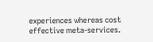experiences whereas cost effective meta-services.